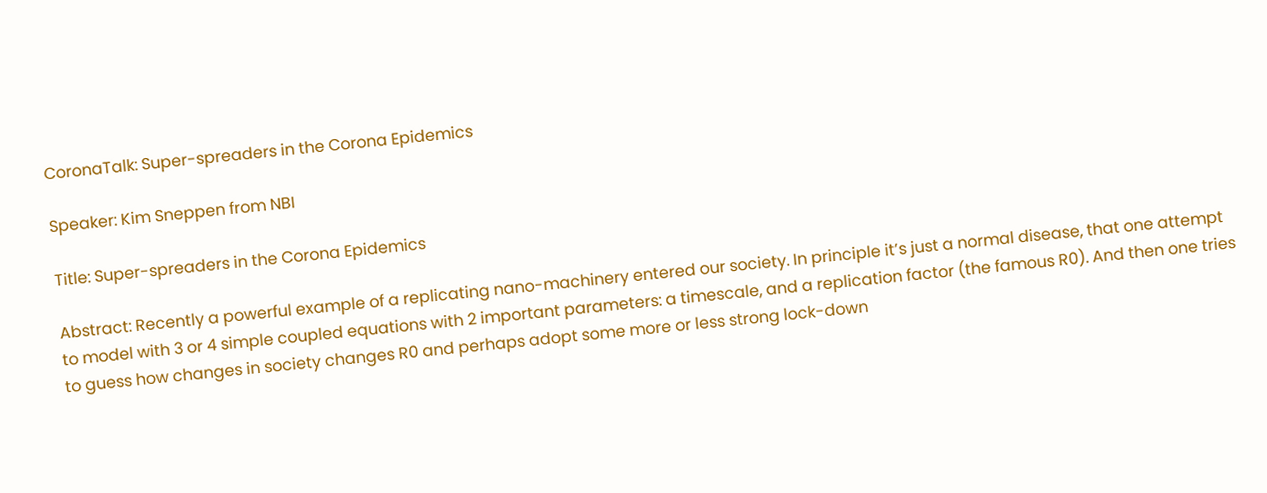CoronaTalk: Super-spreaders in the Corona Epidemics

Speaker: Kim Sneppen from NBI

Title: Super-spreaders in the Corona Epidemics

Abstract: Recently a powerful example of a replicating nano-machinery entered our society. In principle it’s just a normal disease, that one attempt to model with 3 or 4 simple coupled equations with 2 important parameters: a timescale, and a replication factor (the famous R0). And then one tries to guess how changes in society changes R0 and perhaps adopt some more or less strong lock-down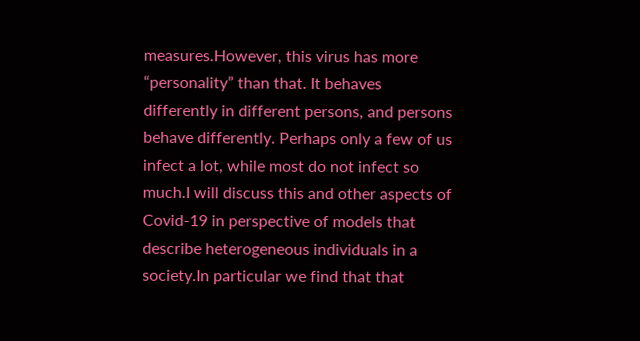measures.However, this virus has more “personality” than that. It behaves differently in different persons, and persons behave differently. Perhaps only a few of us infect a lot, while most do not infect so much.I will discuss this and other aspects of Covid-19 in perspective of models that describe heterogeneous individuals in a society.In particular we find that that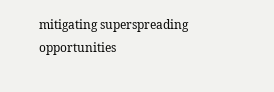mitigating superspreading opportunities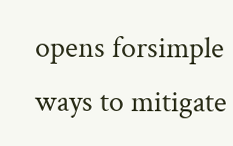opens forsimple ways to mitigate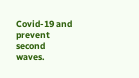Covid-19 and prevent second waves.